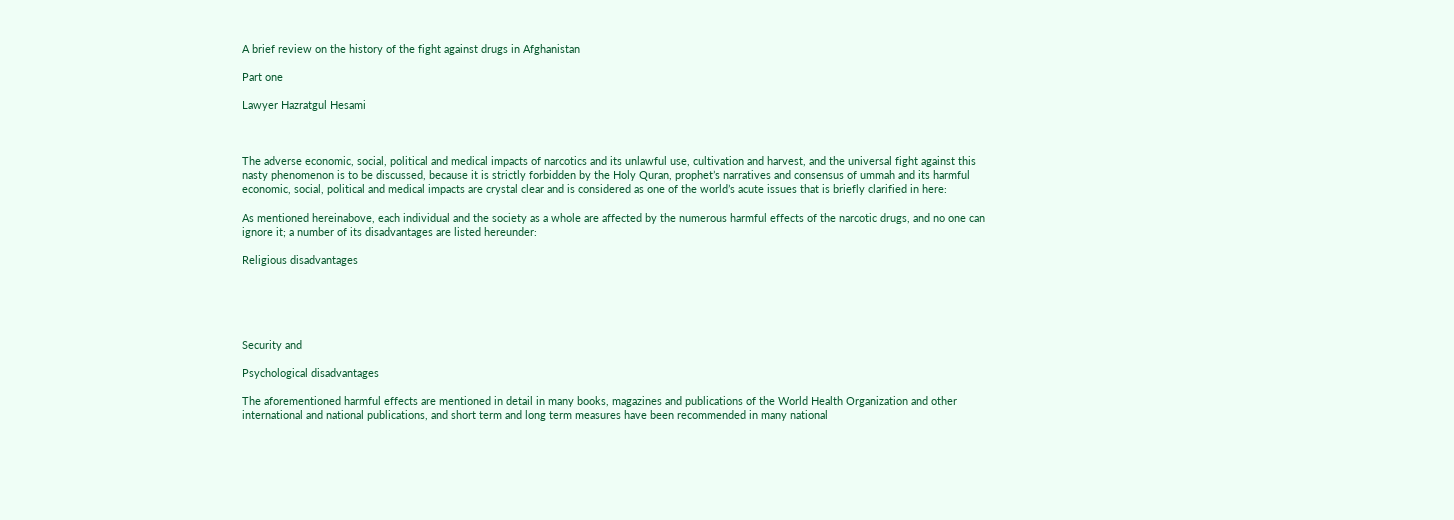A brief review on the history of the fight against drugs in Afghanistan

Part one

Lawyer Hazratgul Hesami



The adverse economic, social, political and medical impacts of narcotics and its unlawful use, cultivation and harvest, and the universal fight against this nasty phenomenon is to be discussed, because it is strictly forbidden by the Holy Quran, prophet’s narratives and consensus of ummah and its harmful economic, social, political and medical impacts are crystal clear and is considered as one of the world’s acute issues that is briefly clarified in here:

As mentioned hereinabove, each individual and the society as a whole are affected by the numerous harmful effects of the narcotic drugs, and no one can ignore it; a number of its disadvantages are listed hereunder:

Religious disadvantages





Security and

Psychological disadvantages

The aforementioned harmful effects are mentioned in detail in many books, magazines and publications of the World Health Organization and other international and national publications, and short term and long term measures have been recommended in many national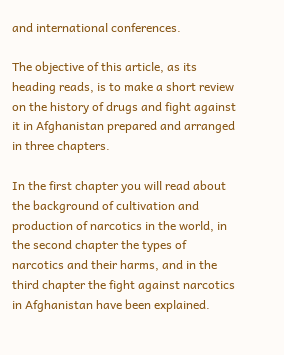and international conferences.

The objective of this article, as its heading reads, is to make a short review on the history of drugs and fight against it in Afghanistan prepared and arranged in three chapters.

In the first chapter you will read about the background of cultivation and production of narcotics in the world, in the second chapter the types of narcotics and their harms, and in the third chapter the fight against narcotics in Afghanistan have been explained.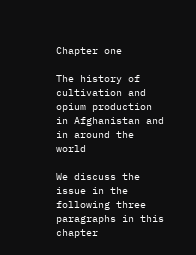Chapter one

The history of cultivation and opium production in Afghanistan and in around the world

We discuss the issue in the following three paragraphs in this chapter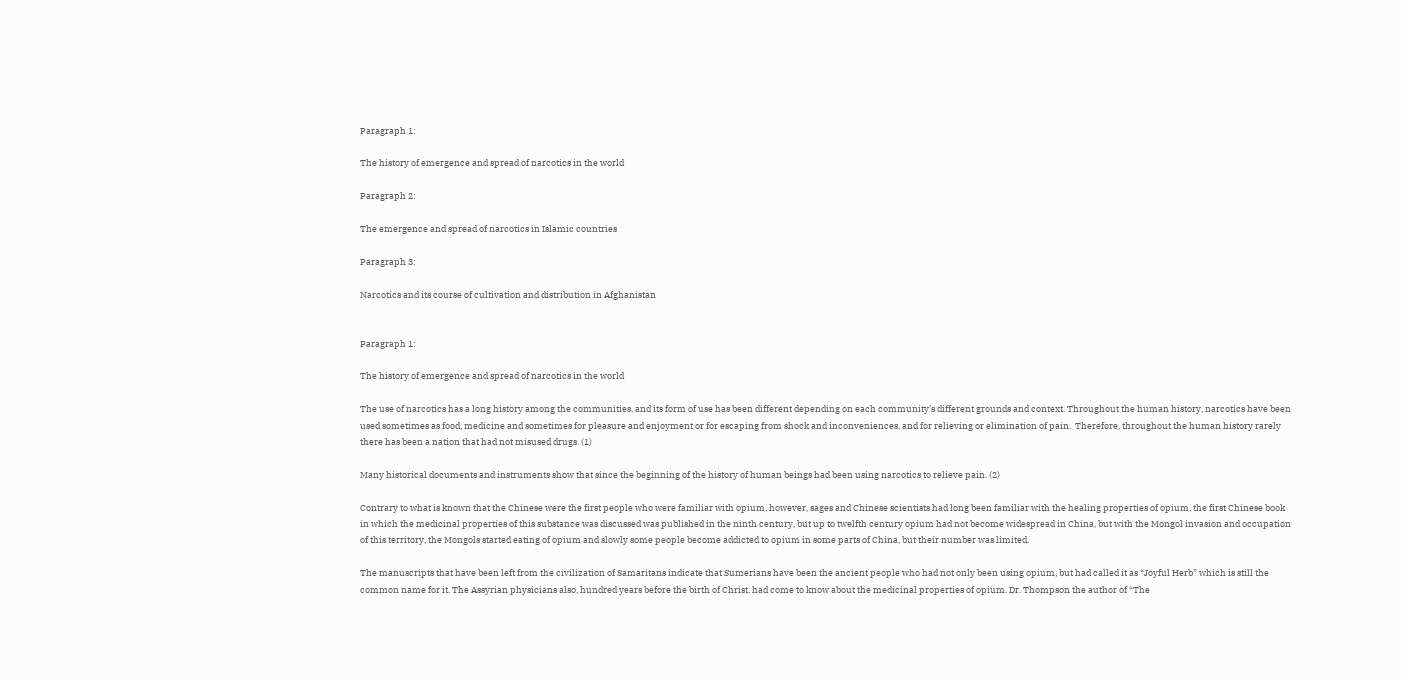Paragraph 1:

The history of emergence and spread of narcotics in the world

Paragraph 2:

The emergence and spread of narcotics in Islamic countries

Paragraph 3:

Narcotics and its course of cultivation and distribution in Afghanistan


Paragraph 1:

The history of emergence and spread of narcotics in the world

The use of narcotics has a long history among the communities, and its form of use has been different depending on each community’s different grounds and context. Throughout the human history, narcotics have been used sometimes as food, medicine and sometimes for pleasure and enjoyment or for escaping from shock and inconveniences, and for relieving or elimination of pain.  Therefore, throughout the human history rarely there has been a nation that had not misused drugs. (1)

Many historical documents and instruments show that since the beginning of the history of human beings had been using narcotics to relieve pain. (2)

Contrary to what is known that the Chinese were the first people who were familiar with opium, however, sages and Chinese scientists had long been familiar with the healing properties of opium, the first Chinese book in which the medicinal properties of this substance was discussed was published in the ninth century, but up to twelfth century opium had not become widespread in China, but with the Mongol invasion and occupation of this territory, the Mongols started eating of opium and slowly some people become addicted to opium in some parts of China, but their number was limited.

The manuscripts that have been left from the civilization of Samaritans indicate that Sumerians have been the ancient people who had not only been using opium, but had called it as “Joyful Herb” which is still the common name for it. The Assyrian physicians also, hundred years before the birth of Christ, had come to know about the medicinal properties of opium. Dr. Thompson the author of “The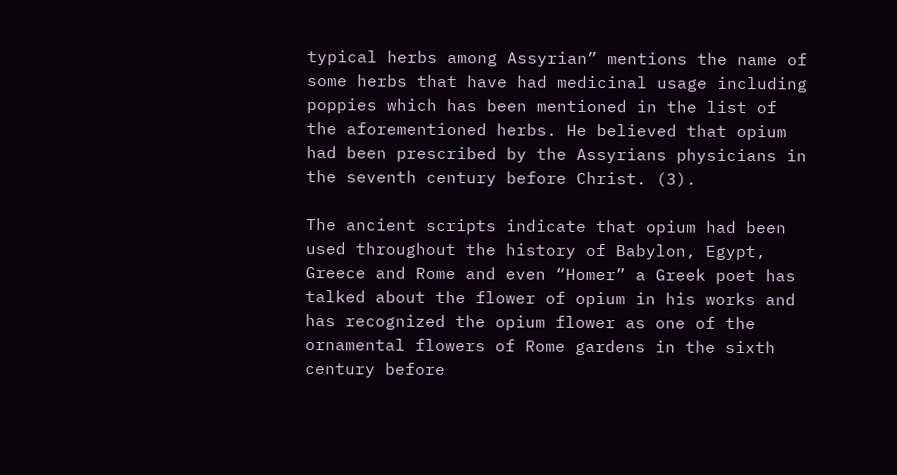typical herbs among Assyrian” mentions the name of some herbs that have had medicinal usage including poppies which has been mentioned in the list of the aforementioned herbs. He believed that opium had been prescribed by the Assyrians physicians in the seventh century before Christ. (3).

The ancient scripts indicate that opium had been used throughout the history of Babylon, Egypt, Greece and Rome and even “Homer” a Greek poet has talked about the flower of opium in his works and has recognized the opium flower as one of the ornamental flowers of Rome gardens in the sixth century before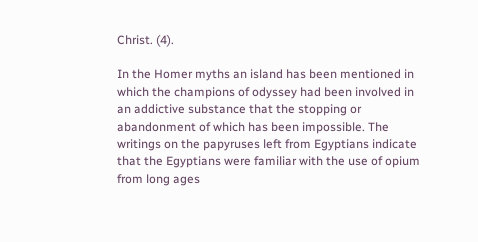Christ. (4).

In the Homer myths an island has been mentioned in which the champions of odyssey had been involved in an addictive substance that the stopping or abandonment of which has been impossible. The writings on the papyruses left from Egyptians indicate that the Egyptians were familiar with the use of opium from long ages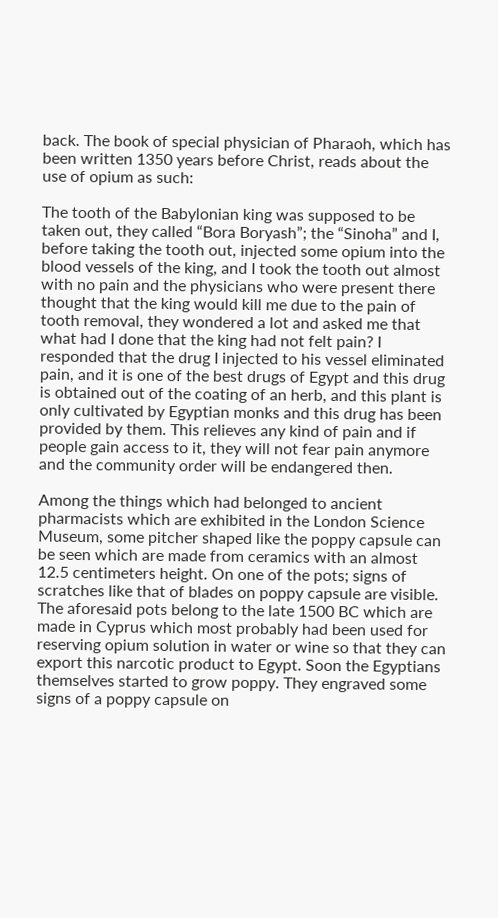back. The book of special physician of Pharaoh, which has been written 1350 years before Christ, reads about the use of opium as such:

The tooth of the Babylonian king was supposed to be taken out, they called “Bora Boryash”; the “Sinoha” and I, before taking the tooth out, injected some opium into the blood vessels of the king, and I took the tooth out almost with no pain and the physicians who were present there thought that the king would kill me due to the pain of tooth removal, they wondered a lot and asked me that what had I done that the king had not felt pain? I responded that the drug I injected to his vessel eliminated pain, and it is one of the best drugs of Egypt and this drug is obtained out of the coating of an herb, and this plant is only cultivated by Egyptian monks and this drug has been provided by them. This relieves any kind of pain and if people gain access to it, they will not fear pain anymore and the community order will be endangered then.

Among the things which had belonged to ancient pharmacists which are exhibited in the London Science Museum, some pitcher shaped like the poppy capsule can be seen which are made from ceramics with an almost 12.5 centimeters height. On one of the pots; signs of scratches like that of blades on poppy capsule are visible. The aforesaid pots belong to the late 1500 BC which are made in Cyprus which most probably had been used for reserving opium solution in water or wine so that they can export this narcotic product to Egypt. Soon the Egyptians themselves started to grow poppy. They engraved some signs of a poppy capsule on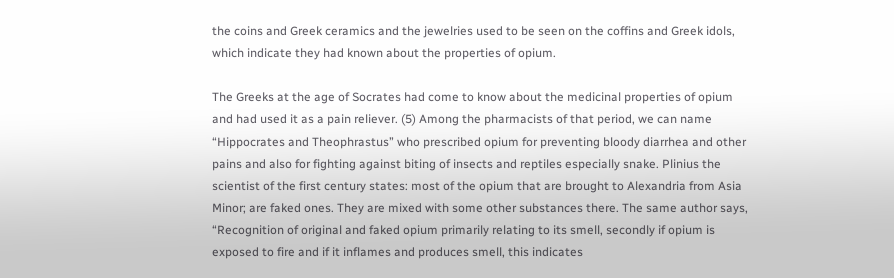the coins and Greek ceramics and the jewelries used to be seen on the coffins and Greek idols, which indicate they had known about the properties of opium.

The Greeks at the age of Socrates had come to know about the medicinal properties of opium and had used it as a pain reliever. (5) Among the pharmacists of that period, we can name “Hippocrates and Theophrastus” who prescribed opium for preventing bloody diarrhea and other pains and also for fighting against biting of insects and reptiles especially snake. Plinius the scientist of the first century states: most of the opium that are brought to Alexandria from Asia Minor; are faked ones. They are mixed with some other substances there. The same author says, “Recognition of original and faked opium primarily relating to its smell, secondly if opium is exposed to fire and if it inflames and produces smell, this indicates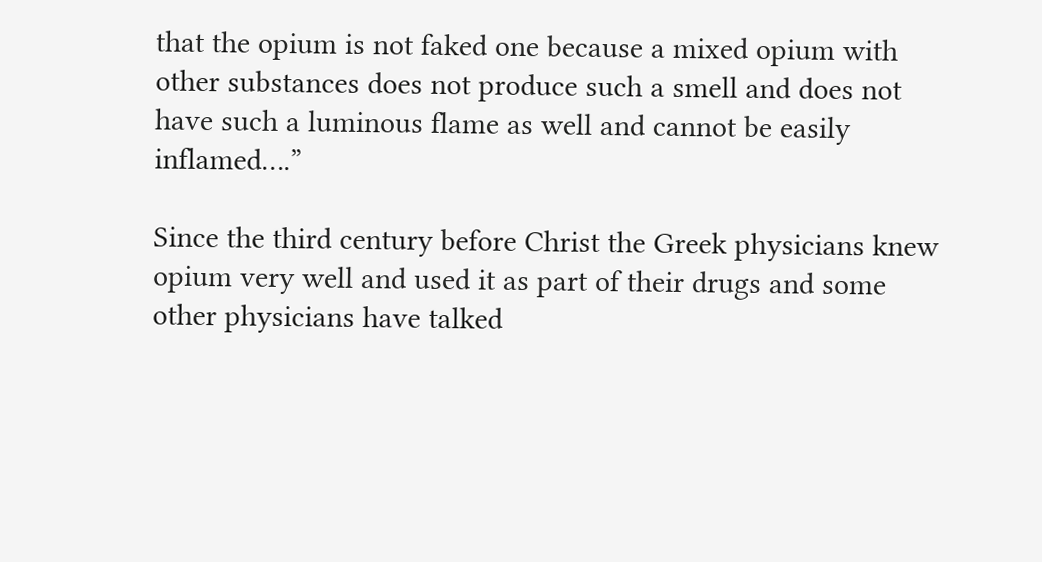that the opium is not faked one because a mixed opium with other substances does not produce such a smell and does not have such a luminous flame as well and cannot be easily inflamed….”

Since the third century before Christ the Greek physicians knew opium very well and used it as part of their drugs and some other physicians have talked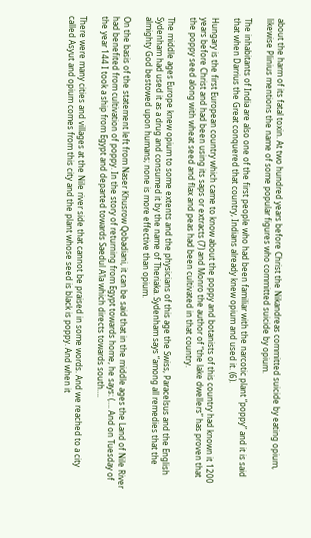about the harm of its fatal toxin. At two hundred years before Christ the Nikandreas committed suicide by eating opium, likewise Plinius mentions the name of some popular figures who committed suicide by opium.

The inhabitants of India are also one of the first people who had been familiar with the narcotic plant “poppy” and it is said that when Darrius the Great conquered that country, Indians already knew opium and used it. (6).

Hungary is the first European country which came to know about the poppy and botanists of this country had known it 1200 years before Christ and had been using its saps or extracts (7) and Monro the author of “the lake dwellers” has proven that the poppy seed along with wheat seed and flax and peas had been cultivated in that country.

The middle ages Europe knew opium to some extents and the physicians of this age the Swiss, Paracelsus and the English Sydenham had used it as a drug and consumed it by the name of Theriaka. Sydenham says “among all remedies that the almighty God bestowed upon humans; none is more effective than opium.

On the basis of the statement left from Naser Khusrow Qobadiani, it can be said that in the middle ages the Land of Nile River had benefited from cultivation of poppy. In the story of returning from Egypt towards home, he says: (…. And on Tuesday of the year 144 I took a ship from Egypt and departed towards Saedul A’la which directs towards south….

There were many cities and villages at the Nile river side that cannot be praised in some words. And we reached to a city called Asyut and opium comes from this city and the plant whose seed is black is poppy. And when it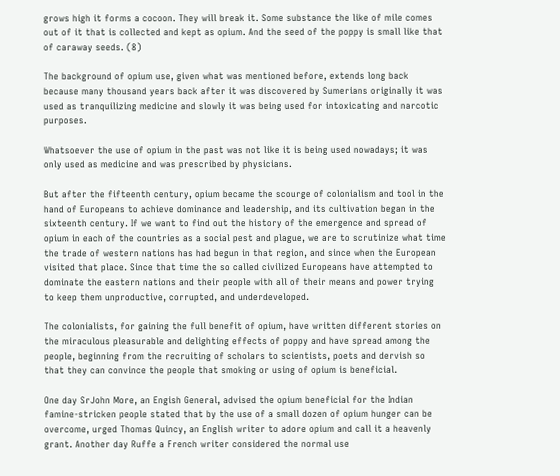grows high it forms a cocoon. They will break it. Some substance the like of mile comes out of it that is collected and kept as opium. And the seed of the poppy is small like that of caraway seeds. (8)

The background of opium use, given what was mentioned before, extends long back because many thousand years back after it was discovered by Sumerians originally it was used as tranquilizing medicine and slowly it was being used for intoxicating and narcotic purposes.

Whatsoever the use of opium in the past was not like it is being used nowadays; it was only used as medicine and was prescribed by physicians.

But after the fifteenth century, opium became the scourge of colonialism and tool in the hand of Europeans to achieve dominance and leadership, and its cultivation began in the sixteenth century. If we want to find out the history of the emergence and spread of opium in each of the countries as a social pest and plague, we are to scrutinize what time the trade of western nations has had begun in that region, and since when the European visited that place. Since that time the so called civilized Europeans have attempted to dominate the eastern nations and their people with all of their means and power trying to keep them unproductive, corrupted, and underdeveloped.

The colonialists, for gaining the full benefit of opium, have written different stories on the miraculous pleasurable and delighting effects of poppy and have spread among the people, beginning from the recruiting of scholars to scientists, poets and dervish so that they can convince the people that smoking or using of opium is beneficial.

One day SrJohn More, an Engish General, advised the opium beneficial for the Indian famine-stricken people stated that by the use of a small dozen of opium hunger can be overcome, urged Thomas Quincy, an English writer to adore opium and call it a heavenly grant. Another day Ruffe a French writer considered the normal use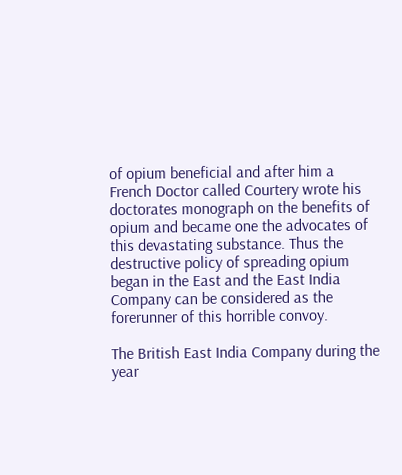of opium beneficial and after him a French Doctor called Courtery wrote his doctorates monograph on the benefits of opium and became one the advocates of this devastating substance. Thus the destructive policy of spreading opium began in the East and the East India Company can be considered as the forerunner of this horrible convoy.

The British East India Company during the year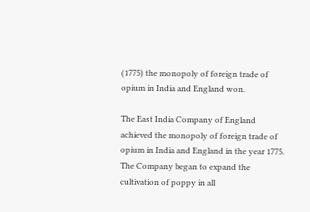(1775) the monopoly of foreign trade of opium in India and England won.

The East India Company of England achieved the monopoly of foreign trade of opium in India and England in the year 1775. The Company began to expand the cultivation of poppy in all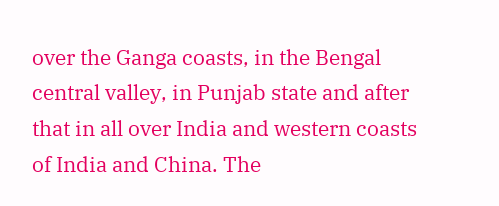over the Ganga coasts, in the Bengal central valley, in Punjab state and after that in all over India and western coasts of India and China. The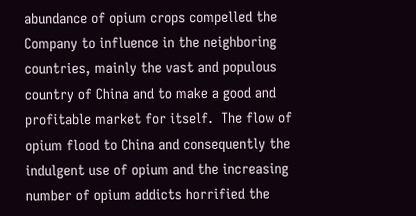abundance of opium crops compelled the Company to influence in the neighboring countries, mainly the vast and populous country of China and to make a good and profitable market for itself.  The flow of opium flood to China and consequently the indulgent use of opium and the increasing number of opium addicts horrified the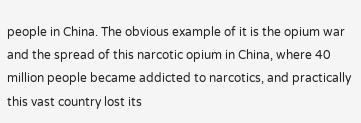people in China. The obvious example of it is the opium war and the spread of this narcotic opium in China, where 40 million people became addicted to narcotics, and practically this vast country lost its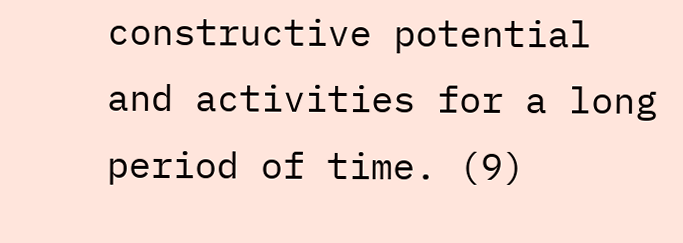constructive potential and activities for a long period of time. (9)